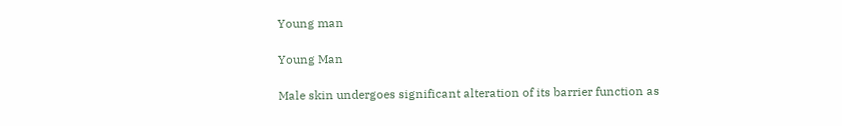Young man

Young Man

Male skin undergoes significant alteration of its barrier function as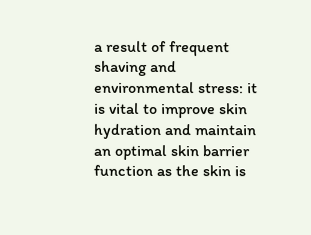a result of frequent shaving and environmental stress: it is vital to improve skin hydration and maintain an optimal skin barrier function as the skin is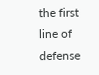the first line of defense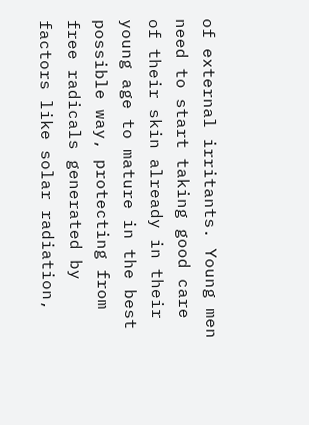of external irritants. Young men need to start taking good care of their skin already in their young age to mature in the best possible way, protecting from free radicals generated by factors like solar radiation,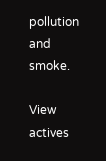pollution and smoke.

View actives